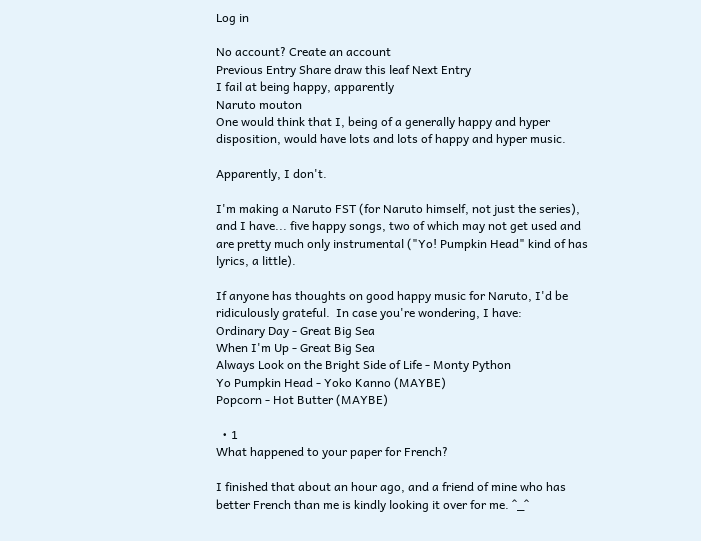Log in

No account? Create an account
Previous Entry Share draw this leaf Next Entry
I fail at being happy, apparently
Naruto mouton
One would think that I, being of a generally happy and hyper disposition, would have lots and lots of happy and hyper music.

Apparently, I don't.

I'm making a Naruto FST (for Naruto himself, not just the series), and I have... five happy songs, two of which may not get used and are pretty much only instrumental ("Yo! Pumpkin Head" kind of has lyrics, a little).

If anyone has thoughts on good happy music for Naruto, I'd be ridiculously grateful.  In case you're wondering, I have:
Ordinary Day - Great Big Sea
When I'm Up - Great Big Sea
Always Look on the Bright Side of Life - Monty Python
Yo Pumpkin Head - Yoko Kanno (MAYBE)
Popcorn - Hot Butter (MAYBE)

  • 1
What happened to your paper for French?

I finished that about an hour ago, and a friend of mine who has better French than me is kindly looking it over for me. ^_^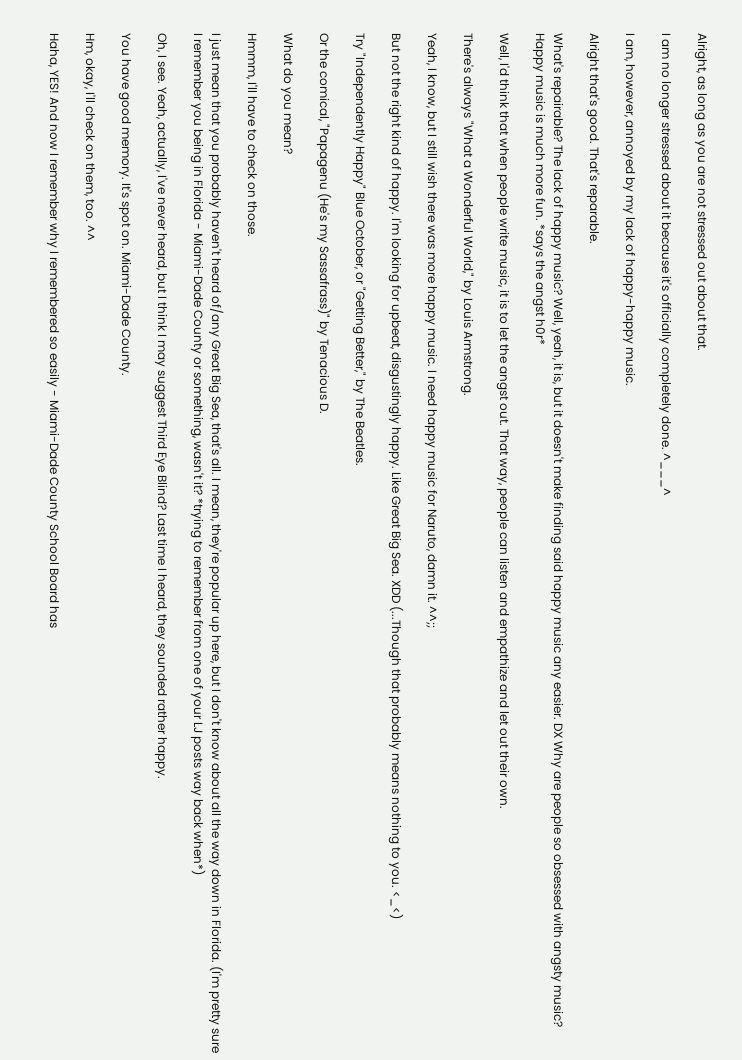Alright, as long as you are not stressed out about that.

I am no longer stressed about it because it's officially completely done. ^___^

I am, however, annoyed by my lack of happy-happy music.

Alright that's good. That's reparable.

What's repairable? The lack of happy music? Well, yeah, it is, but it doesn't make finding said happy music any easier. DX Why are people so obsessed with angsty music? Happy music is much more fun. *says the angst h0r*

Well, I'd think that when people write music, it is to let the angst out. That way, people can listen and empathize and let out their own.

There's always "What a Wonderful World," by Louis Armstrong.

Yeah, I know, but I still wish there was more happy music. I need happy music for Naruto, damn it. ^^;;

But not the right kind of happy. I'm looking for upbeat, disgustingly happy. Like Great Big Sea. XDD (...Though that probably means nothing to you. <_<)

Try "Independently Happy" Blue October, or "Getting Better," by The Beatles.

Or the comical, "Papagenu (He's my Sassafrass)" by Tenacious D.

What do you mean?

Hmmm, I'll have to check on those.

I just mean that you probably haven't heard of/any Great Big Sea, that's all. I mean, they're popular up here, but I don't know about all the way down in Florida. (I'm pretty sure I remember you being in Florida - Miami-Dade County or something, wasn't it? *trying to remember from one of your LJ posts way back when*)

Oh, I see. Yeah, actually, I've never heard, but I think I may suggest Third Eye Blind? Last time I heard, they sounded rather happy.

You have good memory. It's spot on. Miami-Dade County.

Hm, okay, I'll check on them, too. ^^

Haha, YES! And now I remember why I remembered so easily - Miami-Dade County School Board has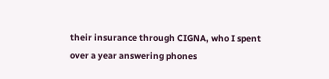their insurance through CIGNA, who I spent over a year answering phones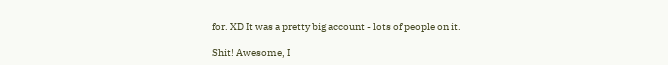for. XD It was a pretty big account - lots of people on it.

Shit! Awesome, I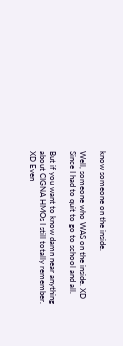know someone on the inside.

Well, someone who WAS on the inside. XD Since I had to quit to go to school and all.

But if you want to know damn near anything about CIGNA HMOs I still totally remember. XD Even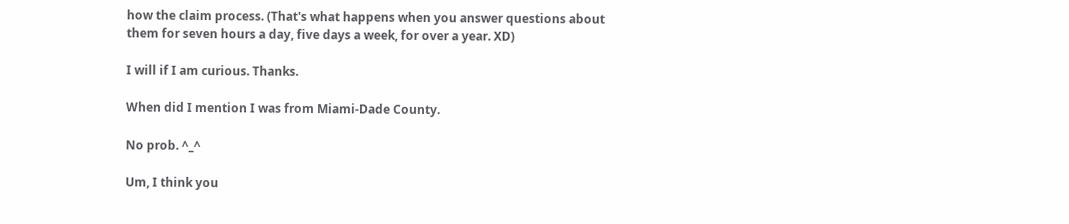how the claim process. (That's what happens when you answer questions about them for seven hours a day, five days a week, for over a year. XD)

I will if I am curious. Thanks.

When did I mention I was from Miami-Dade County.

No prob. ^_^

Um, I think you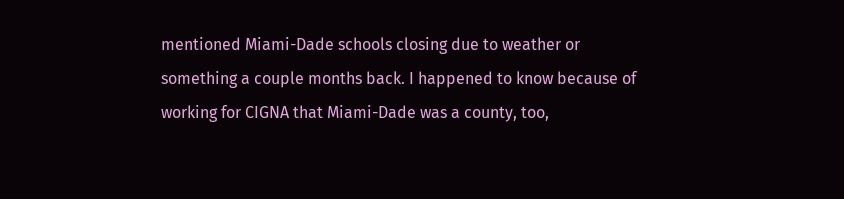mentioned Miami-Dade schools closing due to weather or something a couple months back. I happened to know because of working for CIGNA that Miami-Dade was a county, too,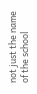not just the name of the school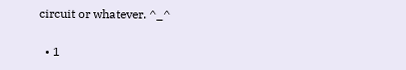circuit or whatever. ^_^

  • 1